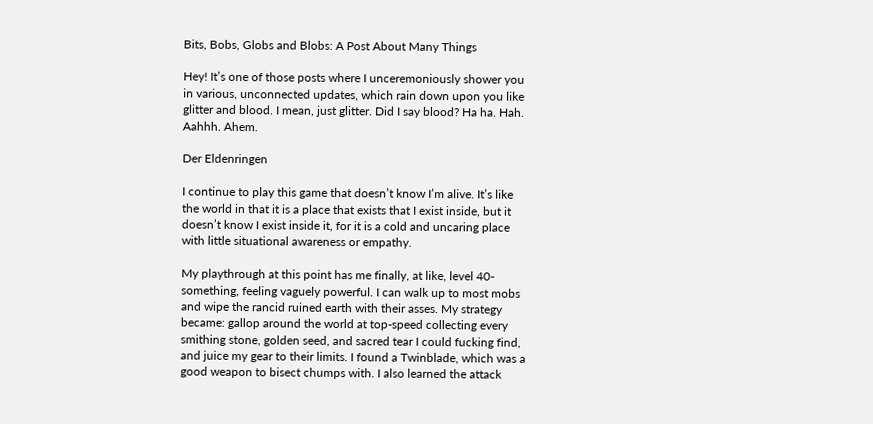Bits, Bobs, Globs and Blobs: A Post About Many Things

Hey! It’s one of those posts where I unceremoniously shower you in various, unconnected updates, which rain down upon you like glitter and blood. I mean, just glitter. Did I say blood? Ha ha. Hah. Aahhh. Ahem.

Der Eldenringen

I continue to play this game that doesn’t know I’m alive. It’s like the world in that it is a place that exists that I exist inside, but it doesn’t know I exist inside it, for it is a cold and uncaring place with little situational awareness or empathy.

My playthrough at this point has me finally, at like, level 40-something, feeling vaguely powerful. I can walk up to most mobs and wipe the rancid ruined earth with their asses. My strategy became: gallop around the world at top-speed collecting every smithing stone, golden seed, and sacred tear I could fucking find, and juice my gear to their limits. I found a Twinblade, which was a good weapon to bisect chumps with. I also learned the attack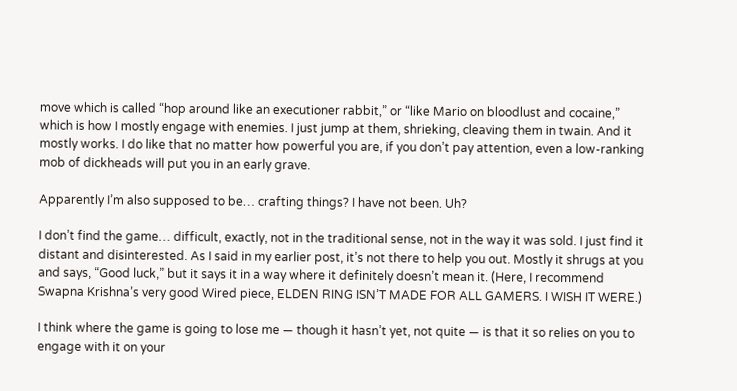move which is called “hop around like an executioner rabbit,” or “like Mario on bloodlust and cocaine,” which is how I mostly engage with enemies. I just jump at them, shrieking, cleaving them in twain. And it mostly works. I do like that no matter how powerful you are, if you don’t pay attention, even a low-ranking mob of dickheads will put you in an early grave.

Apparently I’m also supposed to be… crafting things? I have not been. Uh?

I don’t find the game… difficult, exactly, not in the traditional sense, not in the way it was sold. I just find it distant and disinterested. As I said in my earlier post, it’s not there to help you out. Mostly it shrugs at you and says, “Good luck,” but it says it in a way where it definitely doesn’t mean it. (Here, I recommend Swapna Krishna’s very good Wired piece, ELDEN RING ISN’T MADE FOR ALL GAMERS. I WISH IT WERE.)

I think where the game is going to lose me — though it hasn’t yet, not quite — is that it so relies on you to engage with it on your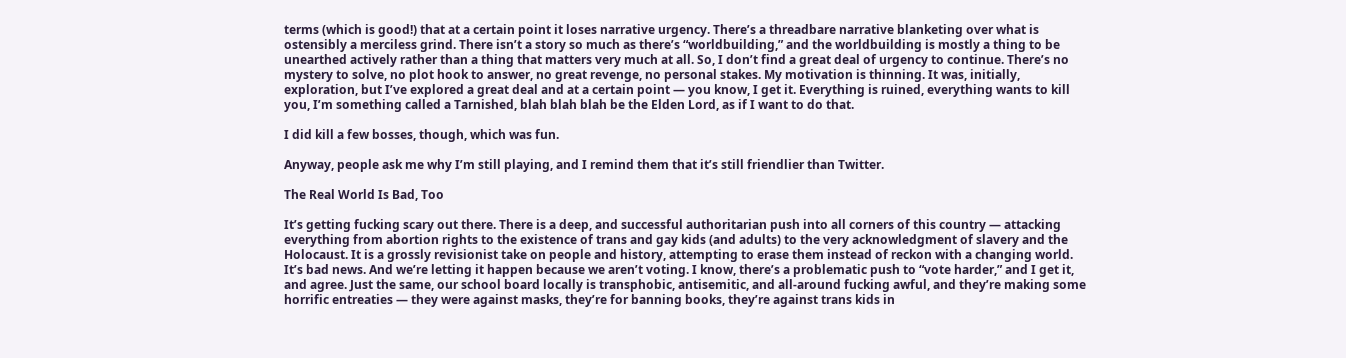terms (which is good!) that at a certain point it loses narrative urgency. There’s a threadbare narrative blanketing over what is ostensibly a merciless grind. There isn’t a story so much as there’s “worldbuilding,” and the worldbuilding is mostly a thing to be unearthed actively rather than a thing that matters very much at all. So, I don’t find a great deal of urgency to continue. There’s no mystery to solve, no plot hook to answer, no great revenge, no personal stakes. My motivation is thinning. It was, initially, exploration, but I’ve explored a great deal and at a certain point — you know, I get it. Everything is ruined, everything wants to kill you, I’m something called a Tarnished, blah blah blah be the Elden Lord, as if I want to do that.

I did kill a few bosses, though, which was fun.

Anyway, people ask me why I’m still playing, and I remind them that it’s still friendlier than Twitter.

The Real World Is Bad, Too

It’s getting fucking scary out there. There is a deep, and successful authoritarian push into all corners of this country — attacking everything from abortion rights to the existence of trans and gay kids (and adults) to the very acknowledgment of slavery and the Holocaust. It is a grossly revisionist take on people and history, attempting to erase them instead of reckon with a changing world. It’s bad news. And we’re letting it happen because we aren’t voting. I know, there’s a problematic push to “vote harder,” and I get it, and agree. Just the same, our school board locally is transphobic, antisemitic, and all-around fucking awful, and they’re making some horrific entreaties — they were against masks, they’re for banning books, they’re against trans kids in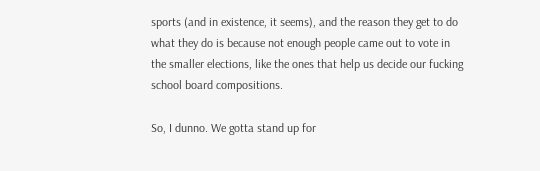sports (and in existence, it seems), and the reason they get to do what they do is because not enough people came out to vote in the smaller elections, like the ones that help us decide our fucking school board compositions.

So, I dunno. We gotta stand up for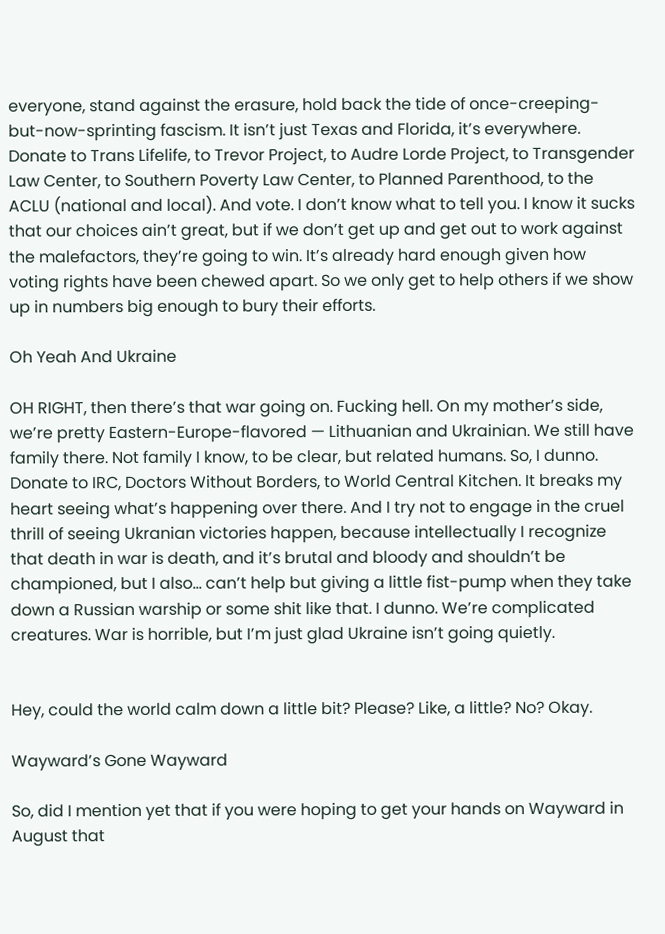everyone, stand against the erasure, hold back the tide of once-creeping-but-now-sprinting fascism. It isn’t just Texas and Florida, it’s everywhere. Donate to Trans Lifelife, to Trevor Project, to Audre Lorde Project, to Transgender Law Center, to Southern Poverty Law Center, to Planned Parenthood, to the ACLU (national and local). And vote. I don’t know what to tell you. I know it sucks that our choices ain’t great, but if we don’t get up and get out to work against the malefactors, they’re going to win. It’s already hard enough given how voting rights have been chewed apart. So we only get to help others if we show up in numbers big enough to bury their efforts.

Oh Yeah And Ukraine

OH RIGHT, then there’s that war going on. Fucking hell. On my mother’s side, we’re pretty Eastern-Europe-flavored — Lithuanian and Ukrainian. We still have family there. Not family I know, to be clear, but related humans. So, I dunno. Donate to IRC, Doctors Without Borders, to World Central Kitchen. It breaks my heart seeing what’s happening over there. And I try not to engage in the cruel thrill of seeing Ukranian victories happen, because intellectually I recognize that death in war is death, and it’s brutal and bloody and shouldn’t be championed, but I also… can’t help but giving a little fist-pump when they take down a Russian warship or some shit like that. I dunno. We’re complicated creatures. War is horrible, but I’m just glad Ukraine isn’t going quietly.


Hey, could the world calm down a little bit? Please? Like, a little? No? Okay.

Wayward’s Gone Wayward

So, did I mention yet that if you were hoping to get your hands on Wayward in August that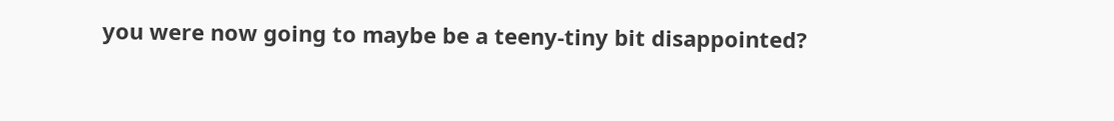you were now going to maybe be a teeny-tiny bit disappointed?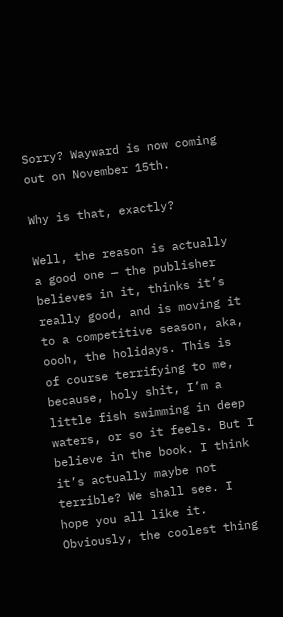Sorry? Wayward is now coming out on November 15th.

Why is that, exactly?

Well, the reason is actually a good one — the publisher believes in it, thinks it’s really good, and is moving it to a competitive season, aka, oooh, the holidays. This is of course terrifying to me, because, holy shit, I’m a little fish swimming in deep waters, or so it feels. But I believe in the book. I think it’s actually maybe not terrible? We shall see. I hope you all like it. Obviously, the coolest thing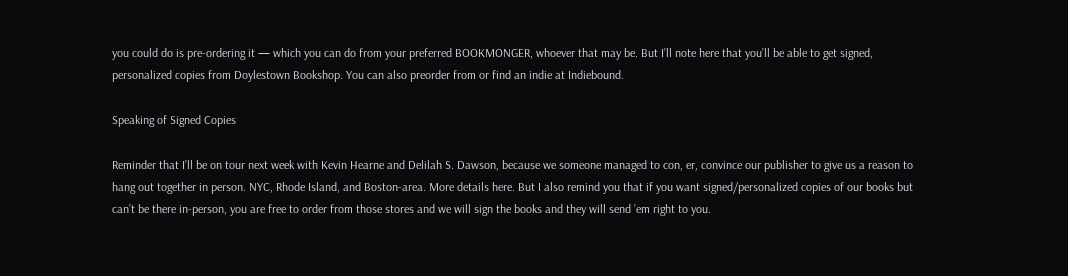you could do is pre-ordering it — which you can do from your preferred BOOKMONGER, whoever that may be. But I’ll note here that you’ll be able to get signed, personalized copies from Doylestown Bookshop. You can also preorder from or find an indie at Indiebound.

Speaking of Signed Copies

Reminder that I’ll be on tour next week with Kevin Hearne and Delilah S. Dawson, because we someone managed to con, er, convince our publisher to give us a reason to hang out together in person. NYC, Rhode Island, and Boston-area. More details here. But I also remind you that if you want signed/personalized copies of our books but can’t be there in-person, you are free to order from those stores and we will sign the books and they will send ’em right to you.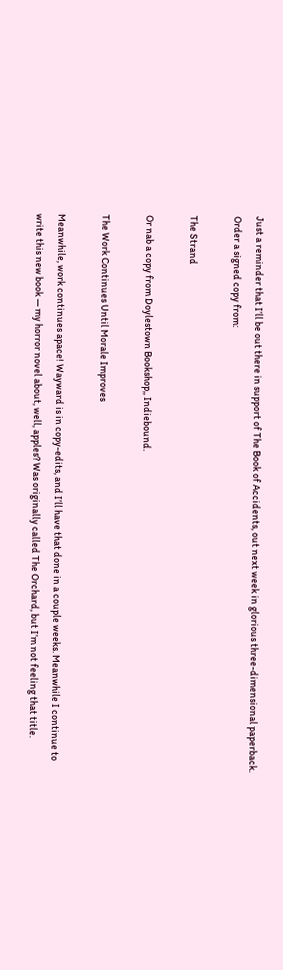Just a reminder that I’ll be out there in support of The Book of Accidents, out next week in glorious three-dimensional paperback. Order a signed copy from:

The Strand

Or nab a copy from Doylestown Bookshop,, Indiebound.

The Work Continues Until Morale Improves

Meanwhile, work continues apace! Wayward is in copy-edits, and I’ll have that done in a couple weeks. Meanwhile I continue to write this new book — my horror novel about, well, apples? Was originally called The Orchard, but I’m not feeling that title.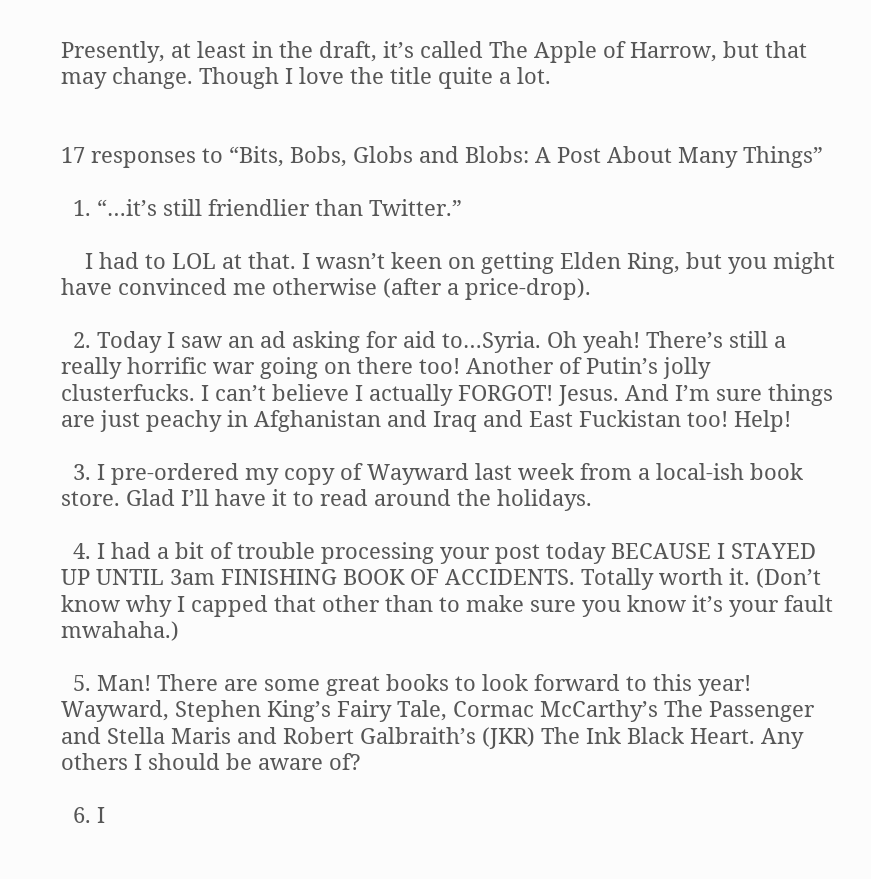Presently, at least in the draft, it’s called The Apple of Harrow, but that may change. Though I love the title quite a lot.


17 responses to “Bits, Bobs, Globs and Blobs: A Post About Many Things”

  1. “…it’s still friendlier than Twitter.”

    I had to LOL at that. I wasn’t keen on getting Elden Ring, but you might have convinced me otherwise (after a price-drop).

  2. Today I saw an ad asking for aid to…Syria. Oh yeah! There’s still a really horrific war going on there too! Another of Putin’s jolly clusterfucks. I can’t believe I actually FORGOT! Jesus. And I’m sure things are just peachy in Afghanistan and Iraq and East Fuckistan too! Help!

  3. I pre-ordered my copy of Wayward last week from a local-ish book store. Glad I’ll have it to read around the holidays.

  4. I had a bit of trouble processing your post today BECAUSE I STAYED UP UNTIL 3am FINISHING BOOK OF ACCIDENTS. Totally worth it. (Don’t know why I capped that other than to make sure you know it’s your fault mwahaha.)

  5. Man! There are some great books to look forward to this year! Wayward, Stephen King’s Fairy Tale, Cormac McCarthy’s The Passenger and Stella Maris and Robert Galbraith’s (JKR) The Ink Black Heart. Any others I should be aware of?

  6. I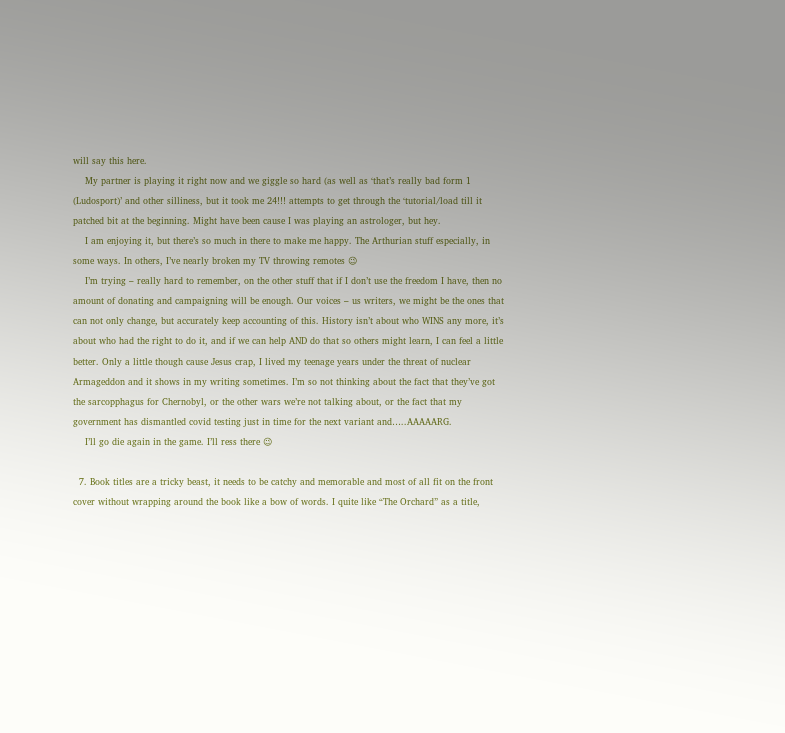will say this here.
    My partner is playing it right now and we giggle so hard (as well as ‘that’s really bad form 1 (Ludosport)’ and other silliness, but it took me 24!!! attempts to get through the ‘tutorial/load till it patched bit at the beginning. Might have been cause I was playing an astrologer, but hey.
    I am enjoying it, but there’s so much in there to make me happy. The Arthurian stuff especially, in some ways. In others, I’ve nearly broken my TV throwing remotes 😉
    I’m trying – really hard to remember, on the other stuff that if I don’t use the freedom I have, then no amount of donating and campaigning will be enough. Our voices – us writers, we might be the ones that can not only change, but accurately keep accounting of this. History isn’t about who WINS any more, it’s about who had the right to do it, and if we can help AND do that so others might learn, I can feel a little better. Only a little though cause Jesus crap, I lived my teenage years under the threat of nuclear Armageddon and it shows in my writing sometimes. I’m so not thinking about the fact that they’ve got the sarcopphagus for Chernobyl, or the other wars we’re not talking about, or the fact that my government has dismantled covid testing just in time for the next variant and…..AAAAARG.
    I’ll go die again in the game. I’ll ress there 😉

  7. Book titles are a tricky beast, it needs to be catchy and memorable and most of all fit on the front cover without wrapping around the book like a bow of words. I quite like “The Orchard” as a title,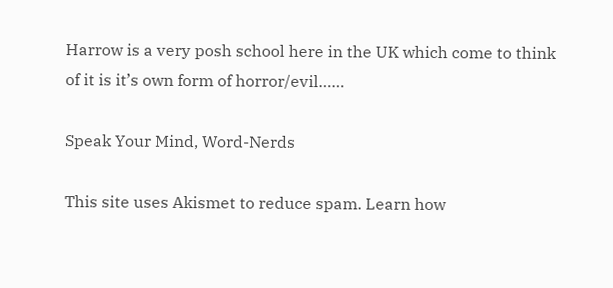Harrow is a very posh school here in the UK which come to think of it is it’s own form of horror/evil……

Speak Your Mind, Word-Nerds

This site uses Akismet to reduce spam. Learn how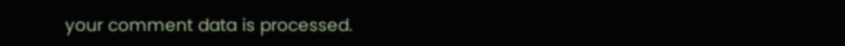your comment data is processed.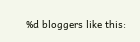%d bloggers like this: